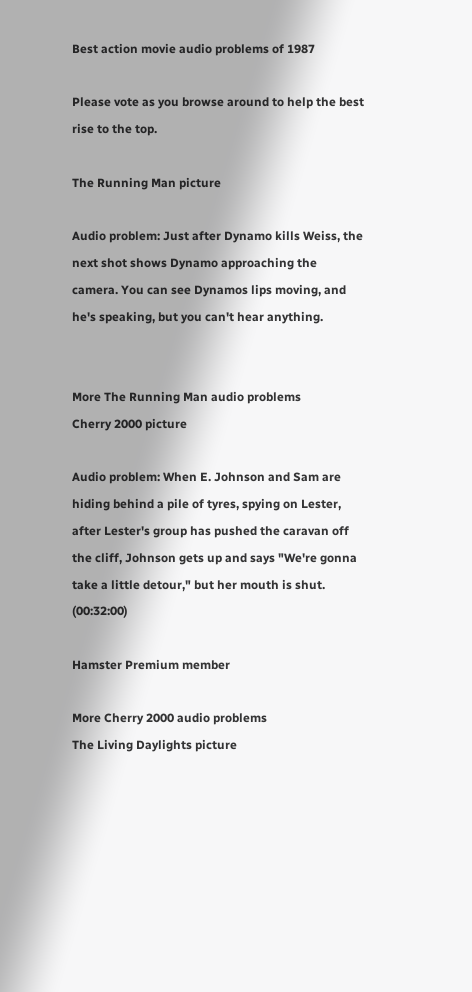Best action movie audio problems of 1987

Please vote as you browse around to help the best rise to the top.

The Running Man picture

Audio problem: Just after Dynamo kills Weiss, the next shot shows Dynamo approaching the camera. You can see Dynamos lips moving, and he's speaking, but you can't hear anything.


More The Running Man audio problems
Cherry 2000 picture

Audio problem: When E. Johnson and Sam are hiding behind a pile of tyres, spying on Lester, after Lester's group has pushed the caravan off the cliff, Johnson gets up and says "We're gonna take a little detour," but her mouth is shut. (00:32:00)

Hamster Premium member

More Cherry 2000 audio problems
The Living Daylights picture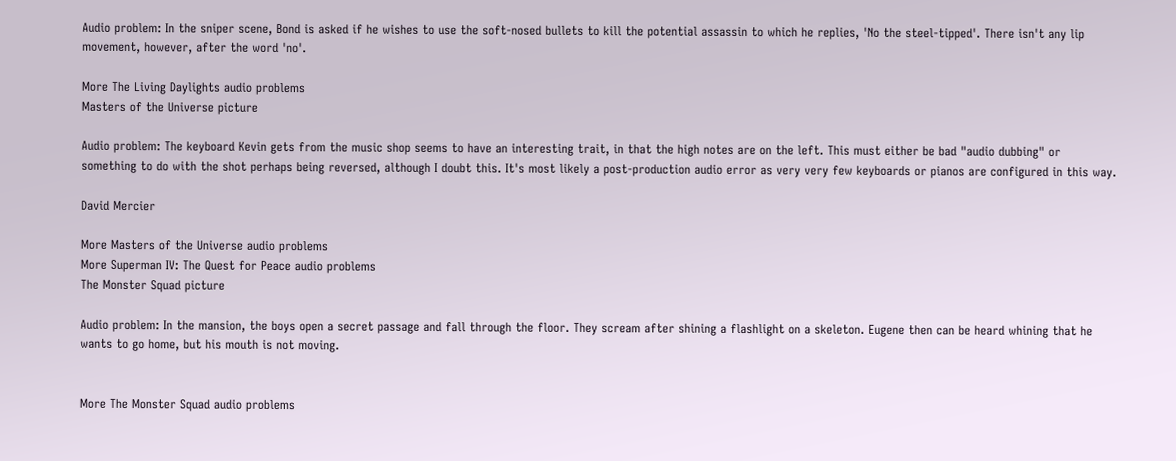Audio problem: In the sniper scene, Bond is asked if he wishes to use the soft-nosed bullets to kill the potential assassin to which he replies, 'No the steel-tipped'. There isn't any lip movement, however, after the word 'no'.

More The Living Daylights audio problems
Masters of the Universe picture

Audio problem: The keyboard Kevin gets from the music shop seems to have an interesting trait, in that the high notes are on the left. This must either be bad "audio dubbing" or something to do with the shot perhaps being reversed, although I doubt this. It's most likely a post-production audio error as very very few keyboards or pianos are configured in this way.

David Mercier

More Masters of the Universe audio problems
More Superman IV: The Quest for Peace audio problems
The Monster Squad picture

Audio problem: In the mansion, the boys open a secret passage and fall through the floor. They scream after shining a flashlight on a skeleton. Eugene then can be heard whining that he wants to go home, but his mouth is not moving.


More The Monster Squad audio problems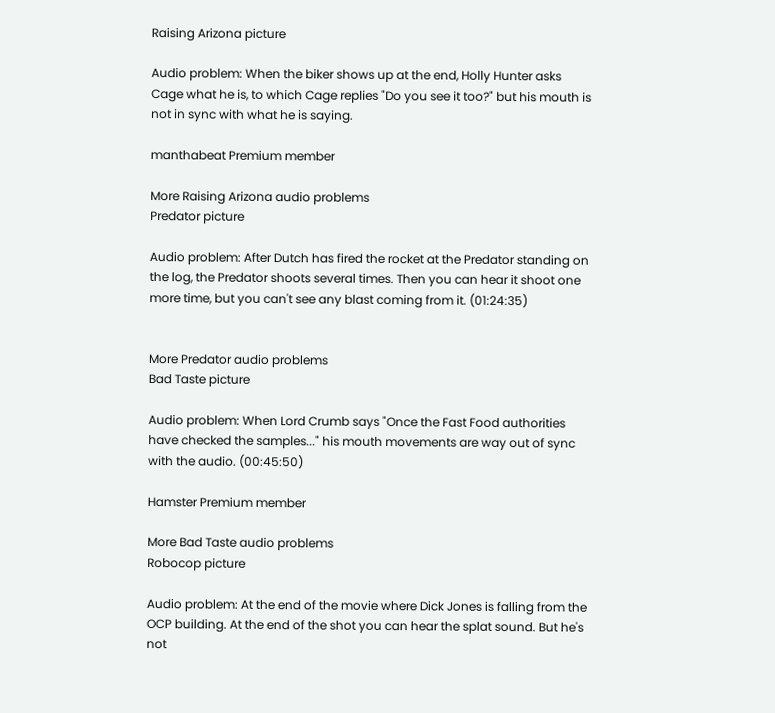Raising Arizona picture

Audio problem: When the biker shows up at the end, Holly Hunter asks Cage what he is, to which Cage replies "Do you see it too?" but his mouth is not in sync with what he is saying.

manthabeat Premium member

More Raising Arizona audio problems
Predator picture

Audio problem: After Dutch has fired the rocket at the Predator standing on the log, the Predator shoots several times. Then you can hear it shoot one more time, but you can't see any blast coming from it. (01:24:35)


More Predator audio problems
Bad Taste picture

Audio problem: When Lord Crumb says "Once the Fast Food authorities have checked the samples..." his mouth movements are way out of sync with the audio. (00:45:50)

Hamster Premium member

More Bad Taste audio problems
Robocop picture

Audio problem: At the end of the movie where Dick Jones is falling from the OCP building. At the end of the shot you can hear the splat sound. But he's not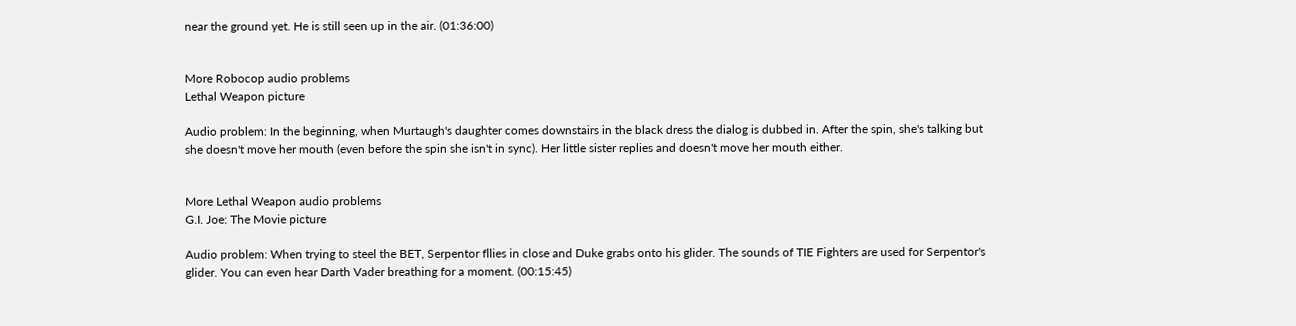near the ground yet. He is still seen up in the air. (01:36:00)


More Robocop audio problems
Lethal Weapon picture

Audio problem: In the beginning, when Murtaugh's daughter comes downstairs in the black dress the dialog is dubbed in. After the spin, she's talking but she doesn't move her mouth (even before the spin she isn't in sync). Her little sister replies and doesn't move her mouth either.


More Lethal Weapon audio problems
G.I. Joe: The Movie picture

Audio problem: When trying to steel the BET, Serpentor fllies in close and Duke grabs onto his glider. The sounds of TIE Fighters are used for Serpentor's glider. You can even hear Darth Vader breathing for a moment. (00:15:45)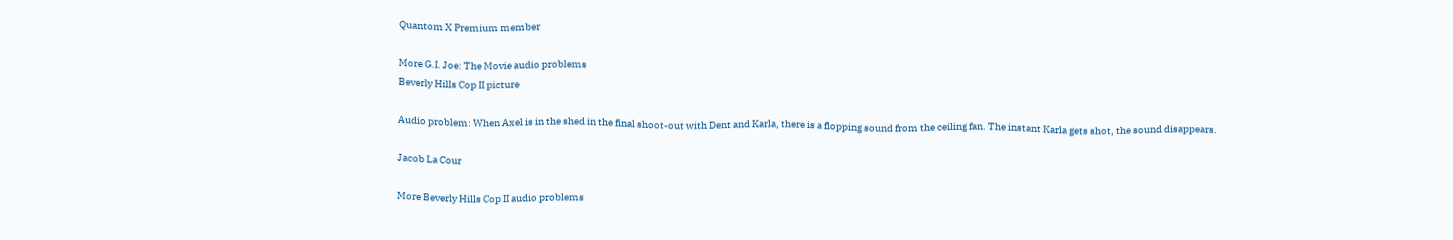Quantom X Premium member

More G.I. Joe: The Movie audio problems
Beverly Hills Cop II picture

Audio problem: When Axel is in the shed in the final shoot-out with Dent and Karla, there is a flopping sound from the ceiling fan. The instant Karla gets shot, the sound disappears.

Jacob La Cour

More Beverly Hills Cop II audio problems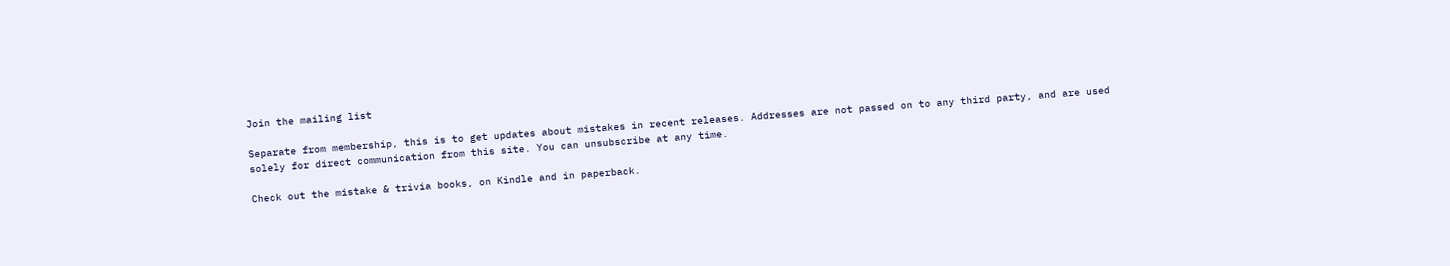Join the mailing list

Separate from membership, this is to get updates about mistakes in recent releases. Addresses are not passed on to any third party, and are used solely for direct communication from this site. You can unsubscribe at any time.

Check out the mistake & trivia books, on Kindle and in paperback.